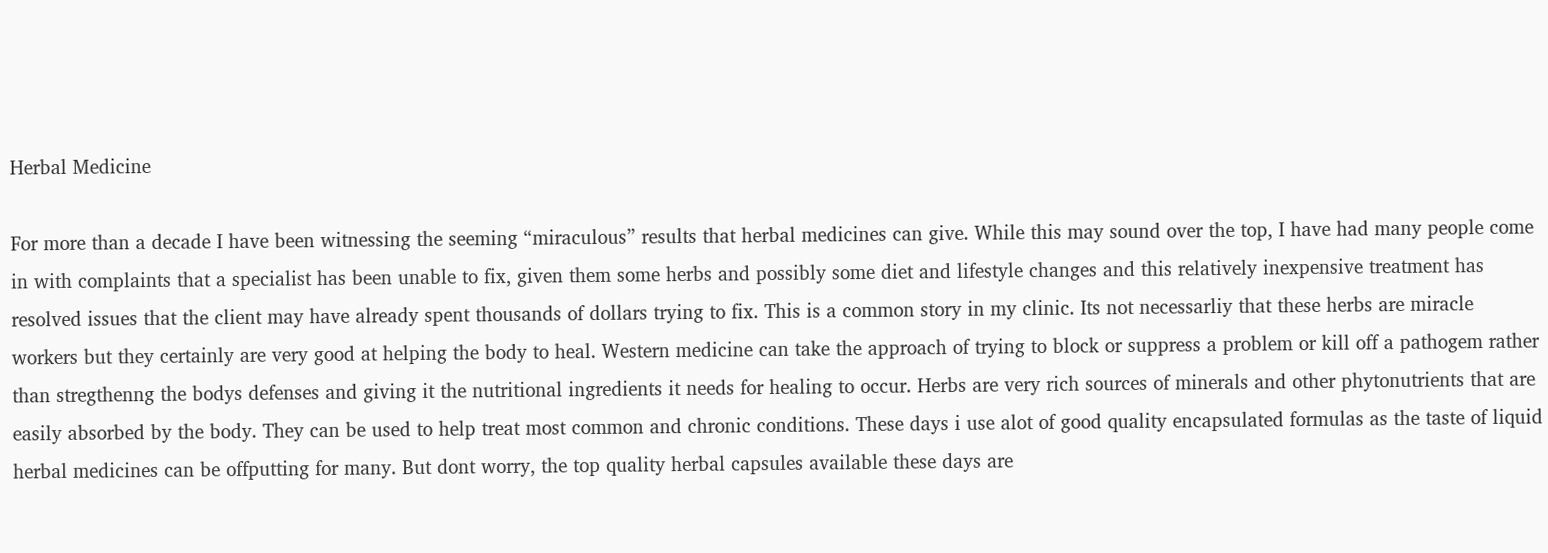Herbal Medicine

For more than a decade I have been witnessing the seeming “miraculous” results that herbal medicines can give. While this may sound over the top, I have had many people come in with complaints that a specialist has been unable to fix, given them some herbs and possibly some diet and lifestyle changes and this relatively inexpensive treatment has resolved issues that the client may have already spent thousands of dollars trying to fix. This is a common story in my clinic. Its not necessarliy that these herbs are miracle workers but they certainly are very good at helping the body to heal. Western medicine can take the approach of trying to block or suppress a problem or kill off a pathogem rather than stregthenng the bodys defenses and giving it the nutritional ingredients it needs for healing to occur. Herbs are very rich sources of minerals and other phytonutrients that are easily absorbed by the body. They can be used to help treat most common and chronic conditions. These days i use alot of good quality encapsulated formulas as the taste of liquid herbal medicines can be offputting for many. But dont worry, the top quality herbal capsules available these days are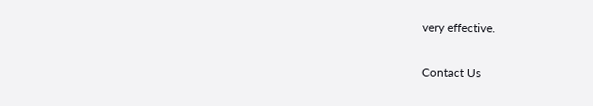very effective.

Contact Us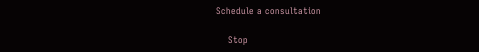Schedule a consultation

    Stop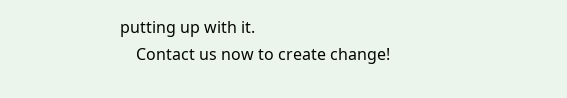putting up with it.
    Contact us now to create change!